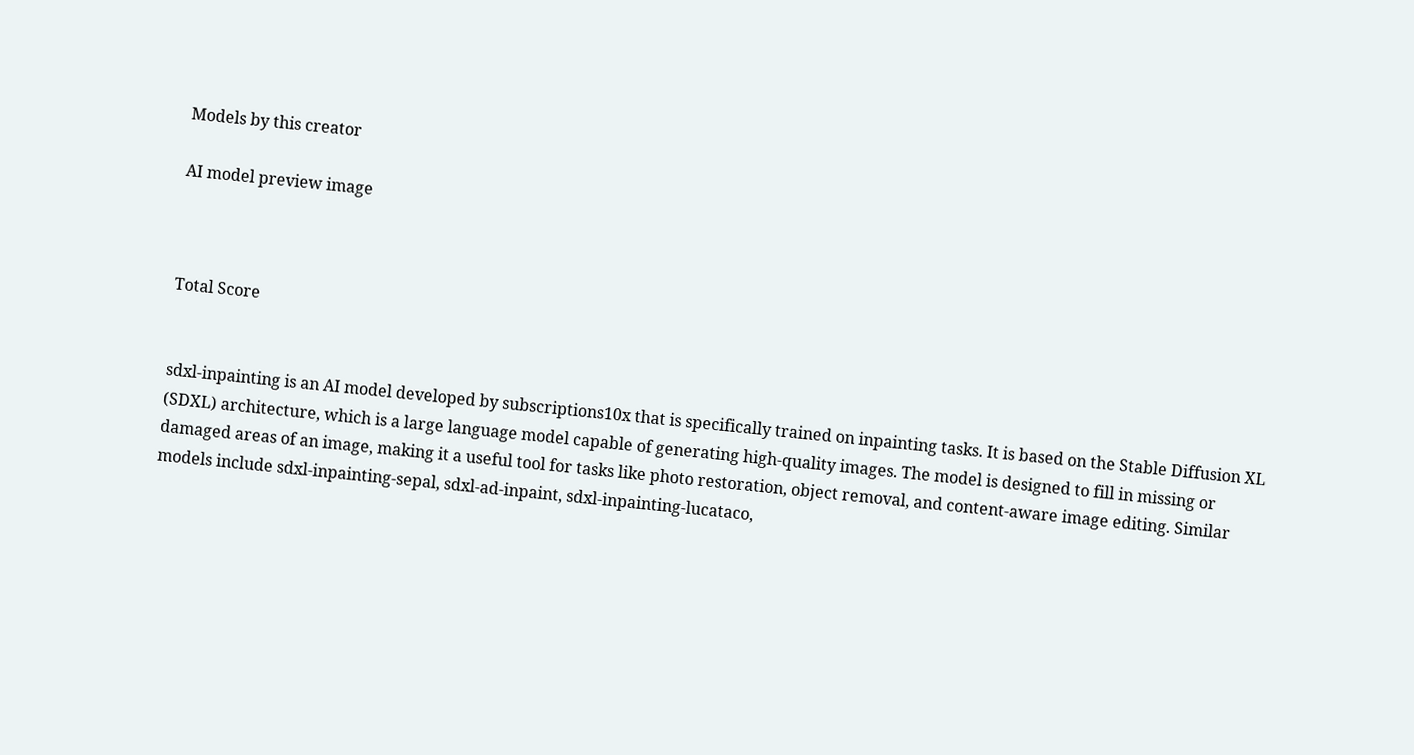Models by this creator

AI model preview image



Total Score


sdxl-inpainting is an AI model developed by subscriptions10x that is specifically trained on inpainting tasks. It is based on the Stable Diffusion XL (SDXL) architecture, which is a large language model capable of generating high-quality images. The model is designed to fill in missing or damaged areas of an image, making it a useful tool for tasks like photo restoration, object removal, and content-aware image editing. Similar models include sdxl-inpainting-sepal, sdxl-ad-inpaint, sdxl-inpainting-lucataco,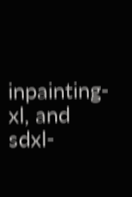inpainting-xl, and sdxl-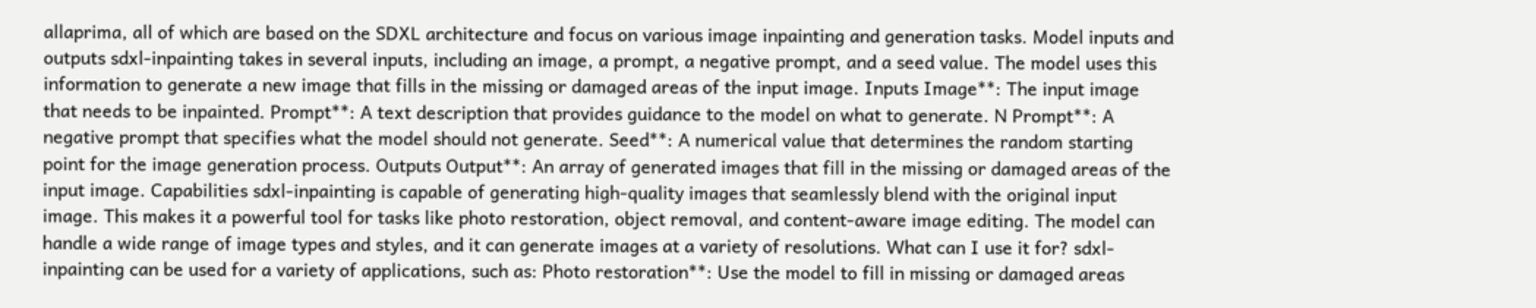allaprima, all of which are based on the SDXL architecture and focus on various image inpainting and generation tasks. Model inputs and outputs sdxl-inpainting takes in several inputs, including an image, a prompt, a negative prompt, and a seed value. The model uses this information to generate a new image that fills in the missing or damaged areas of the input image. Inputs Image**: The input image that needs to be inpainted. Prompt**: A text description that provides guidance to the model on what to generate. N Prompt**: A negative prompt that specifies what the model should not generate. Seed**: A numerical value that determines the random starting point for the image generation process. Outputs Output**: An array of generated images that fill in the missing or damaged areas of the input image. Capabilities sdxl-inpainting is capable of generating high-quality images that seamlessly blend with the original input image. This makes it a powerful tool for tasks like photo restoration, object removal, and content-aware image editing. The model can handle a wide range of image types and styles, and it can generate images at a variety of resolutions. What can I use it for? sdxl-inpainting can be used for a variety of applications, such as: Photo restoration**: Use the model to fill in missing or damaged areas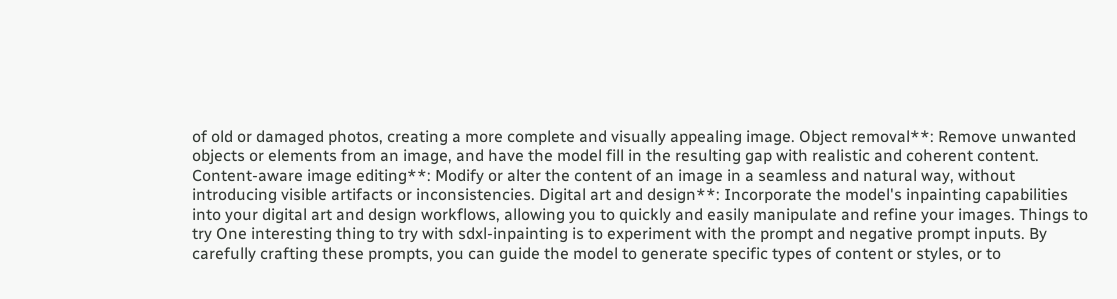of old or damaged photos, creating a more complete and visually appealing image. Object removal**: Remove unwanted objects or elements from an image, and have the model fill in the resulting gap with realistic and coherent content. Content-aware image editing**: Modify or alter the content of an image in a seamless and natural way, without introducing visible artifacts or inconsistencies. Digital art and design**: Incorporate the model's inpainting capabilities into your digital art and design workflows, allowing you to quickly and easily manipulate and refine your images. Things to try One interesting thing to try with sdxl-inpainting is to experiment with the prompt and negative prompt inputs. By carefully crafting these prompts, you can guide the model to generate specific types of content or styles, or to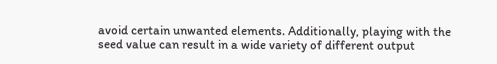avoid certain unwanted elements. Additionally, playing with the seed value can result in a wide variety of different output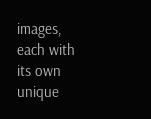images, each with its own unique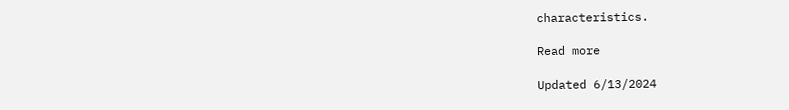characteristics.

Read more

Updated 6/13/2024